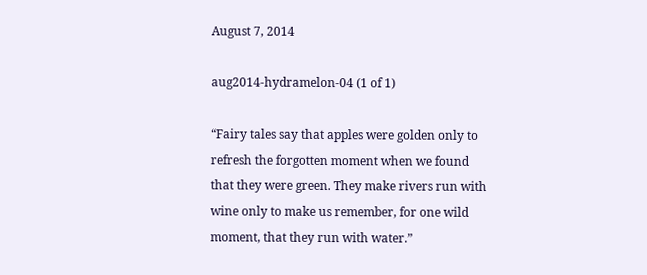August 7, 2014

aug2014-hydramelon-04 (1 of 1)

“Fairy tales say that apples were golden only to refresh the forgotten moment when we found that they were green. They make rivers run with wine only to make us remember, for one wild moment, that they run with water.”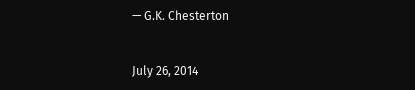— G.K. Chesterton


July 26, 2014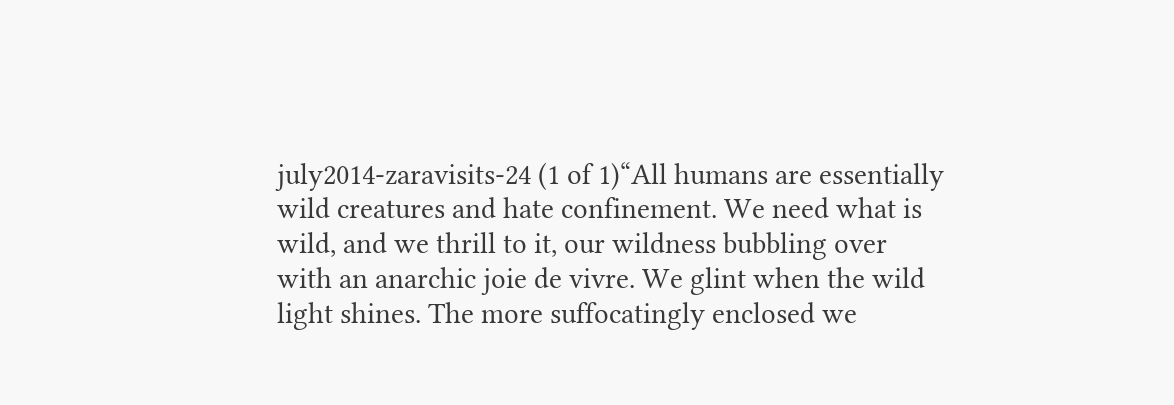july2014-zaravisits-24 (1 of 1)“All humans are essentially wild creatures and hate confinement. We need what is wild, and we thrill to it, our wildness bubbling over with an anarchic joie de vivre. We glint when the wild light shines. The more suffocatingly enclosed we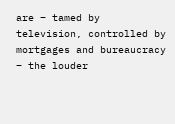are – tamed by television, controlled by mortgages and bureaucracy – the louder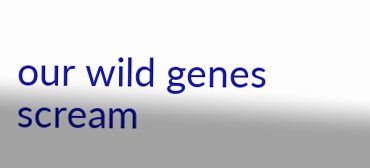our wild genes scream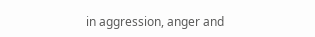in aggression, anger and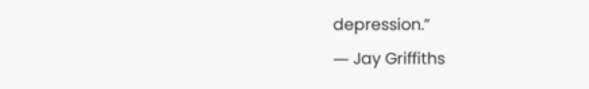depression.”
― Jay Griffiths